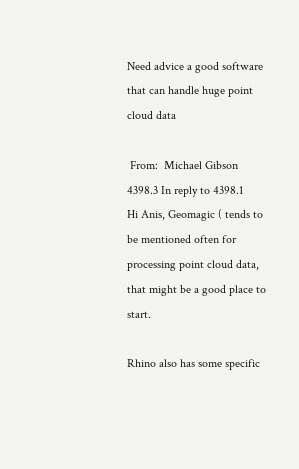Need advice a good software that can handle huge point cloud data

 From:  Michael Gibson
4398.3 In reply to 4398.1
Hi Anis, Geomagic ( tends to be mentioned often for processing point cloud data, that might be a good place to start.

Rhino also has some specific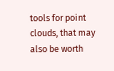tools for point clouds, that may also be worth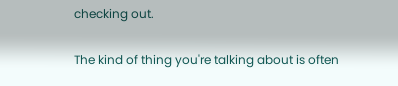checking out.

The kind of thing you're talking about is often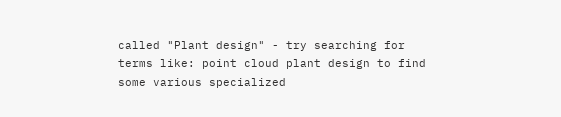called "Plant design" - try searching for terms like: point cloud plant design to find some various specialized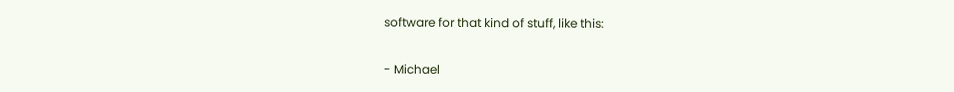software for that kind of stuff, like this:

- Michael